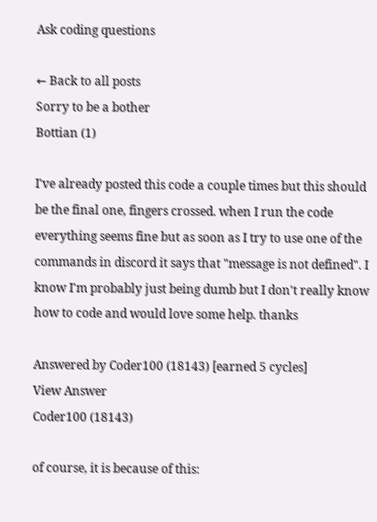Ask coding questions

← Back to all posts
Sorry to be a bother
Bottian (1)

I've already posted this code a couple times but this should be the final one, fingers crossed. when I run the code everything seems fine but as soon as I try to use one of the commands in discord it says that "message is not defined". I know I'm probably just being dumb but I don't really know how to code and would love some help. thanks

Answered by Coder100 (18143) [earned 5 cycles]
View Answer
Coder100 (18143)

of course, it is because of this: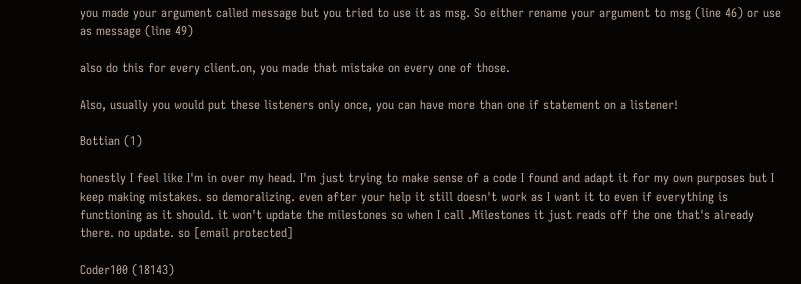you made your argument called message but you tried to use it as msg. So either rename your argument to msg (line 46) or use as message (line 49)

also do this for every client.on, you made that mistake on every one of those.

Also, usually you would put these listeners only once, you can have more than one if statement on a listener!

Bottian (1)

honestly I feel like I'm in over my head. I'm just trying to make sense of a code I found and adapt it for my own purposes but I keep making mistakes. so demoralizing. even after your help it still doesn't work as I want it to even if everything is functioning as it should. it won't update the milestones so when I call .Milestones it just reads off the one that's already there. no update. so [email protected]

Coder100 (18143)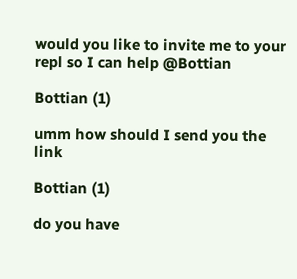would you like to invite me to your repl so I can help @Bottian

Bottian (1)

umm how should I send you the link

Bottian (1)

do you have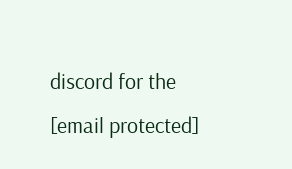discord for the [email protected]